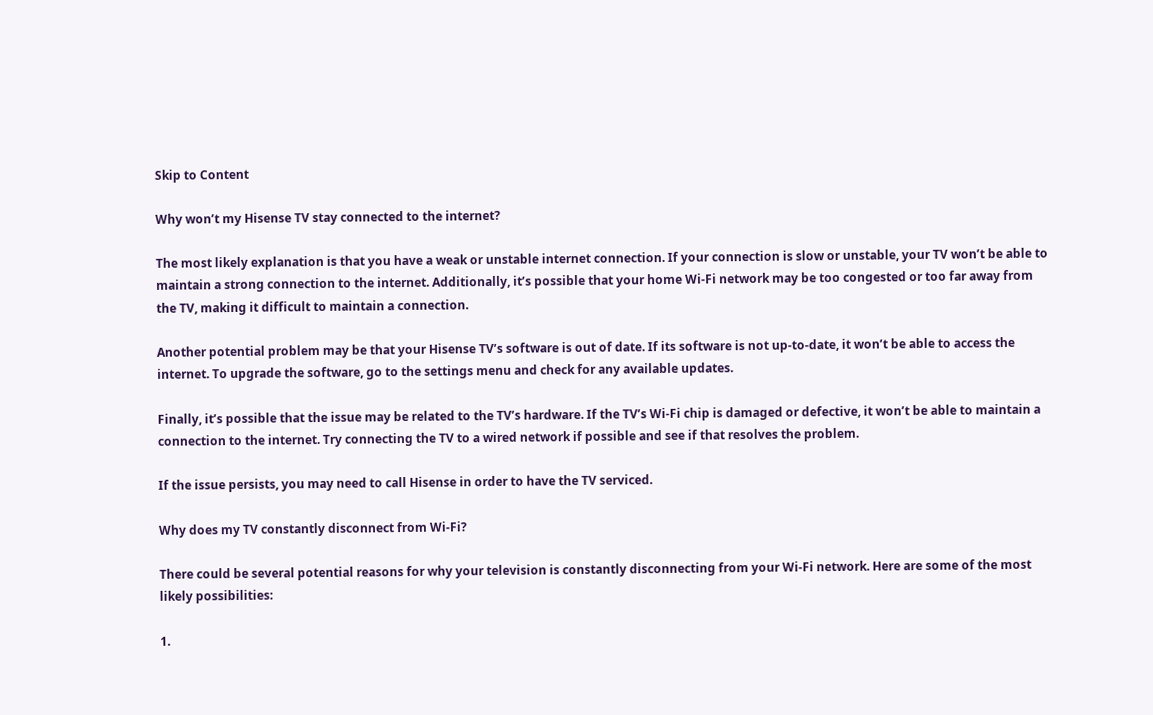Skip to Content

Why won’t my Hisense TV stay connected to the internet?

The most likely explanation is that you have a weak or unstable internet connection. If your connection is slow or unstable, your TV won’t be able to maintain a strong connection to the internet. Additionally, it’s possible that your home Wi-Fi network may be too congested or too far away from the TV, making it difficult to maintain a connection.

Another potential problem may be that your Hisense TV’s software is out of date. If its software is not up-to-date, it won’t be able to access the internet. To upgrade the software, go to the settings menu and check for any available updates.

Finally, it’s possible that the issue may be related to the TV’s hardware. If the TV’s Wi-Fi chip is damaged or defective, it won’t be able to maintain a connection to the internet. Try connecting the TV to a wired network if possible and see if that resolves the problem.

If the issue persists, you may need to call Hisense in order to have the TV serviced.

Why does my TV constantly disconnect from Wi-Fi?

There could be several potential reasons for why your television is constantly disconnecting from your Wi-Fi network. Here are some of the most likely possibilities:

1.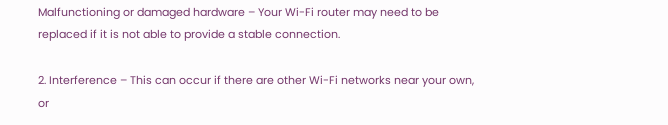Malfunctioning or damaged hardware – Your Wi-Fi router may need to be replaced if it is not able to provide a stable connection.

2. Interference – This can occur if there are other Wi-Fi networks near your own, or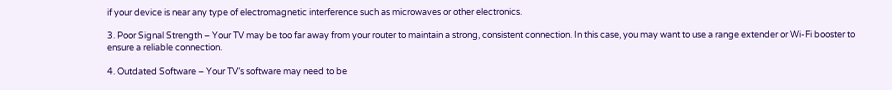if your device is near any type of electromagnetic interference such as microwaves or other electronics.

3. Poor Signal Strength – Your TV may be too far away from your router to maintain a strong, consistent connection. In this case, you may want to use a range extender or Wi-Fi booster to ensure a reliable connection.

4. Outdated Software – Your TV’s software may need to be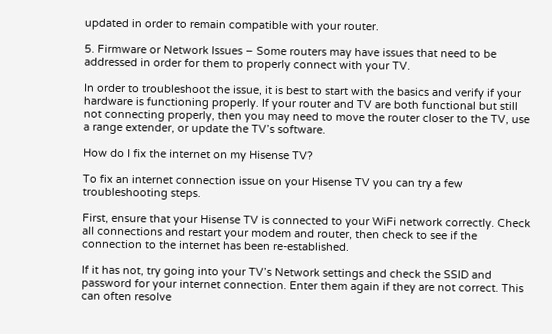updated in order to remain compatible with your router.

5. Firmware or Network Issues – Some routers may have issues that need to be addressed in order for them to properly connect with your TV.

In order to troubleshoot the issue, it is best to start with the basics and verify if your hardware is functioning properly. If your router and TV are both functional but still not connecting properly, then you may need to move the router closer to the TV, use a range extender, or update the TV’s software.

How do I fix the internet on my Hisense TV?

To fix an internet connection issue on your Hisense TV you can try a few troubleshooting steps.

First, ensure that your Hisense TV is connected to your WiFi network correctly. Check all connections and restart your modem and router, then check to see if the connection to the internet has been re-established.

If it has not, try going into your TV’s Network settings and check the SSID and password for your internet connection. Enter them again if they are not correct. This can often resolve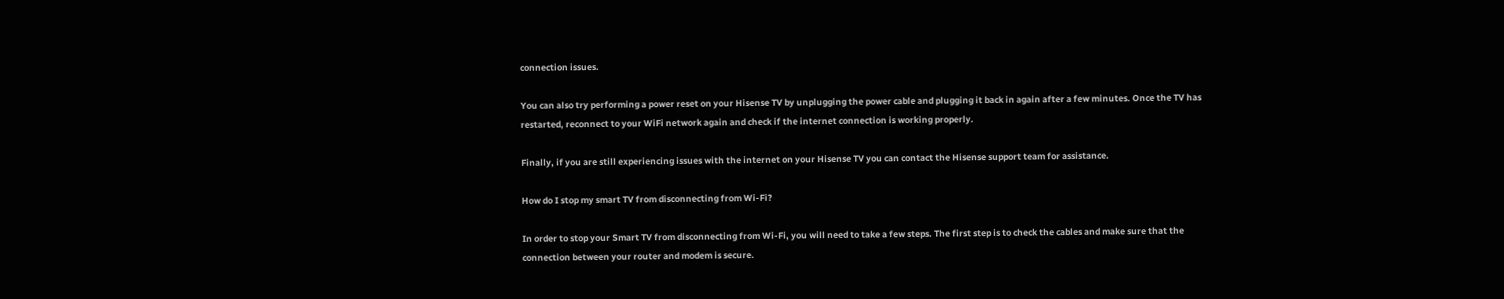connection issues.

You can also try performing a power reset on your Hisense TV by unplugging the power cable and plugging it back in again after a few minutes. Once the TV has restarted, reconnect to your WiFi network again and check if the internet connection is working properly.

Finally, if you are still experiencing issues with the internet on your Hisense TV you can contact the Hisense support team for assistance.

How do I stop my smart TV from disconnecting from Wi-Fi?

In order to stop your Smart TV from disconnecting from Wi-Fi, you will need to take a few steps. The first step is to check the cables and make sure that the connection between your router and modem is secure.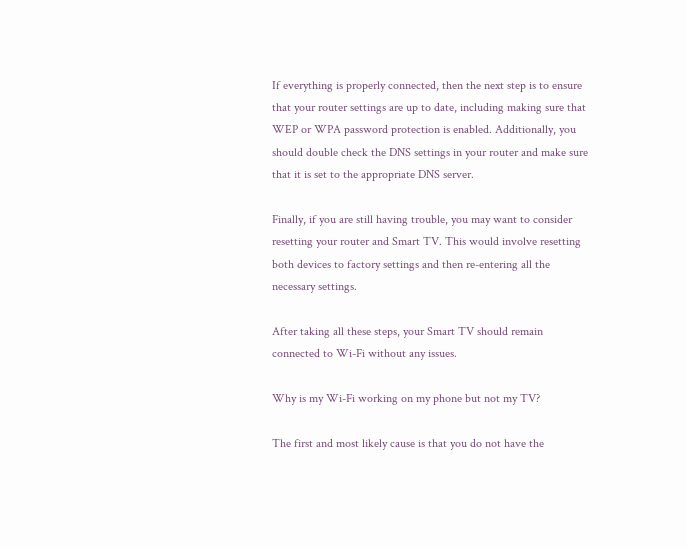If everything is properly connected, then the next step is to ensure that your router settings are up to date, including making sure that WEP or WPA password protection is enabled. Additionally, you should double check the DNS settings in your router and make sure that it is set to the appropriate DNS server.

Finally, if you are still having trouble, you may want to consider resetting your router and Smart TV. This would involve resetting both devices to factory settings and then re-entering all the necessary settings.

After taking all these steps, your Smart TV should remain connected to Wi-Fi without any issues.

Why is my Wi-Fi working on my phone but not my TV?

The first and most likely cause is that you do not have the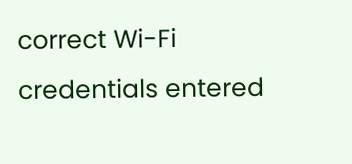correct Wi-Fi credentials entered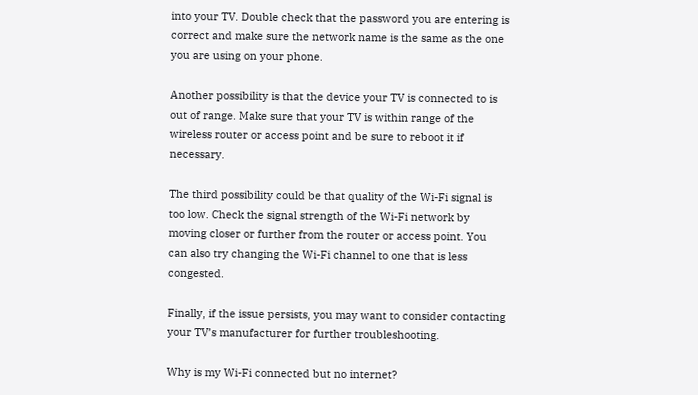into your TV. Double check that the password you are entering is correct and make sure the network name is the same as the one you are using on your phone.

Another possibility is that the device your TV is connected to is out of range. Make sure that your TV is within range of the wireless router or access point and be sure to reboot it if necessary.

The third possibility could be that quality of the Wi-Fi signal is too low. Check the signal strength of the Wi-Fi network by moving closer or further from the router or access point. You can also try changing the Wi-Fi channel to one that is less congested.

Finally, if the issue persists, you may want to consider contacting your TV’s manufacturer for further troubleshooting.

Why is my Wi-Fi connected but no internet?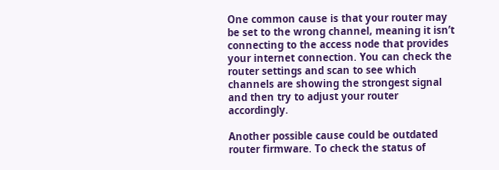One common cause is that your router may be set to the wrong channel, meaning it isn’t connecting to the access node that provides your internet connection. You can check the router settings and scan to see which channels are showing the strongest signal and then try to adjust your router accordingly.

Another possible cause could be outdated router firmware. To check the status of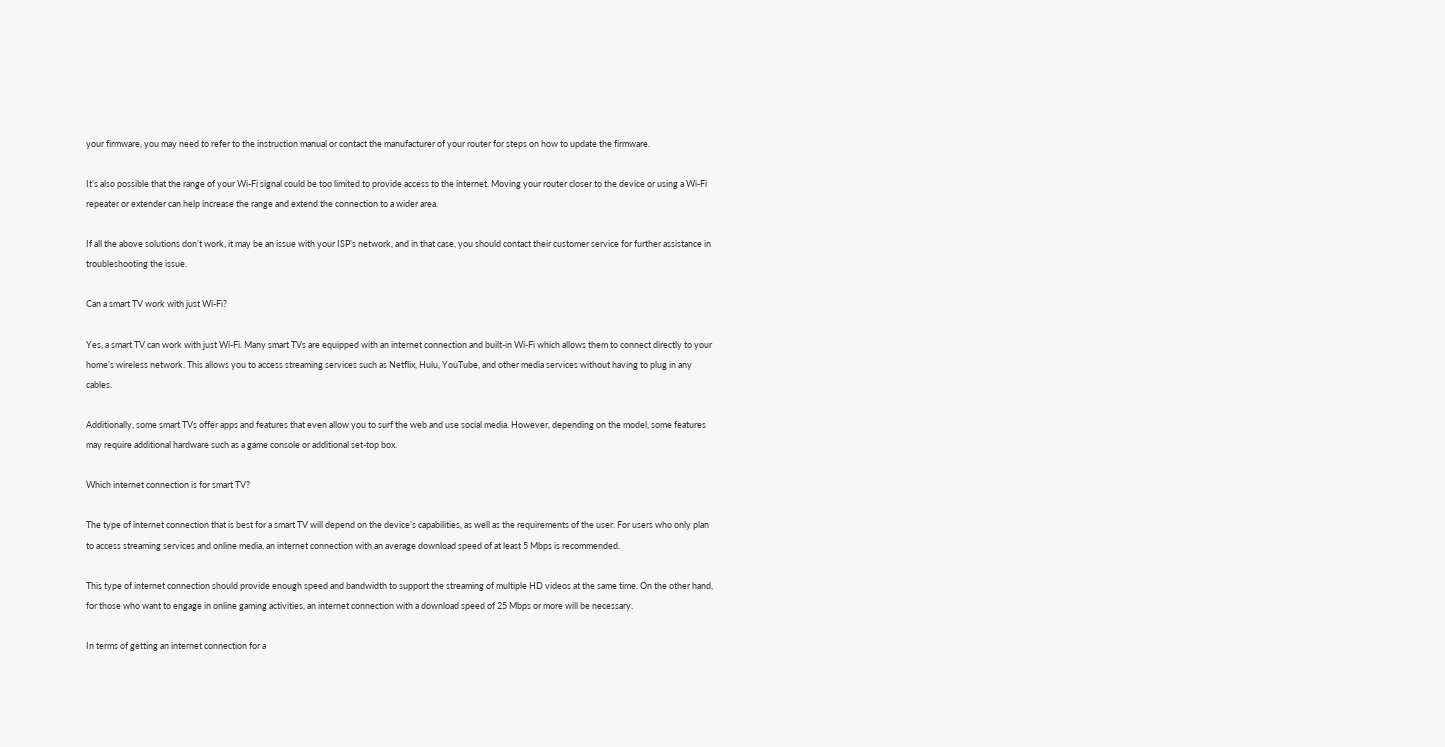your firmware, you may need to refer to the instruction manual or contact the manufacturer of your router for steps on how to update the firmware.

It’s also possible that the range of your Wi-Fi signal could be too limited to provide access to the internet. Moving your router closer to the device or using a Wi-Fi repeater or extender can help increase the range and extend the connection to a wider area.

If all the above solutions don’t work, it may be an issue with your ISP’s network, and in that case, you should contact their customer service for further assistance in troubleshooting the issue.

Can a smart TV work with just Wi-Fi?

Yes, a smart TV can work with just Wi-Fi. Many smart TVs are equipped with an internet connection and built-in Wi-Fi which allows them to connect directly to your home’s wireless network. This allows you to access streaming services such as Netflix, Hulu, YouTube, and other media services without having to plug in any cables.

Additionally, some smart TVs offer apps and features that even allow you to surf the web and use social media. However, depending on the model, some features may require additional hardware such as a game console or additional set-top box.

Which internet connection is for smart TV?

The type of internet connection that is best for a smart TV will depend on the device’s capabilities, as well as the requirements of the user. For users who only plan to access streaming services and online media, an internet connection with an average download speed of at least 5 Mbps is recommended.

This type of internet connection should provide enough speed and bandwidth to support the streaming of multiple HD videos at the same time. On the other hand, for those who want to engage in online gaming activities, an internet connection with a download speed of 25 Mbps or more will be necessary.

In terms of getting an internet connection for a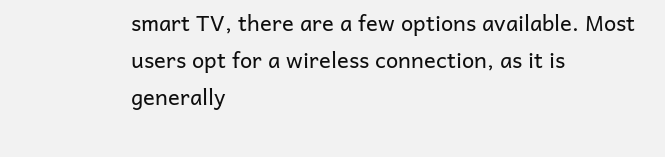smart TV, there are a few options available. Most users opt for a wireless connection, as it is generally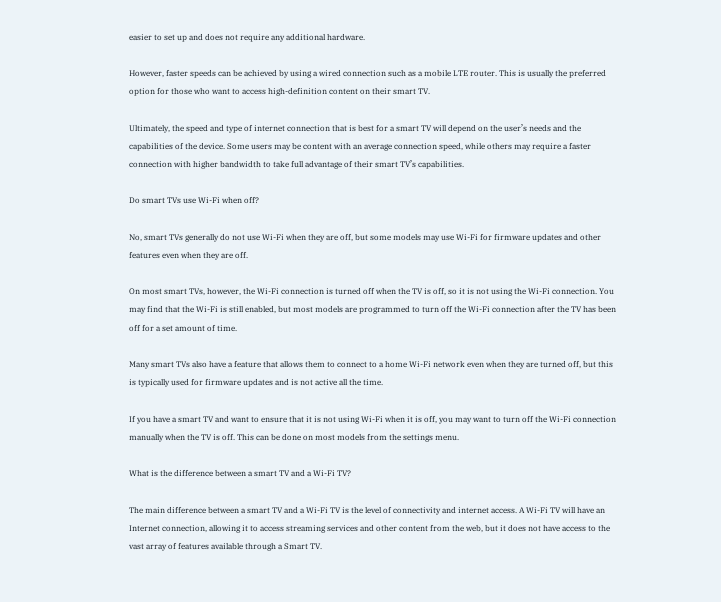easier to set up and does not require any additional hardware.

However, faster speeds can be achieved by using a wired connection such as a mobile LTE router. This is usually the preferred option for those who want to access high-definition content on their smart TV.

Ultimately, the speed and type of internet connection that is best for a smart TV will depend on the user’s needs and the capabilities of the device. Some users may be content with an average connection speed, while others may require a faster connection with higher bandwidth to take full advantage of their smart TV’s capabilities.

Do smart TVs use Wi-Fi when off?

No, smart TVs generally do not use Wi-Fi when they are off, but some models may use Wi-Fi for firmware updates and other features even when they are off.

On most smart TVs, however, the Wi-Fi connection is turned off when the TV is off, so it is not using the Wi-Fi connection. You may find that the Wi-Fi is still enabled, but most models are programmed to turn off the Wi-Fi connection after the TV has been off for a set amount of time.

Many smart TVs also have a feature that allows them to connect to a home Wi-Fi network even when they are turned off, but this is typically used for firmware updates and is not active all the time.

If you have a smart TV and want to ensure that it is not using Wi-Fi when it is off, you may want to turn off the Wi-Fi connection manually when the TV is off. This can be done on most models from the settings menu.

What is the difference between a smart TV and a Wi-Fi TV?

The main difference between a smart TV and a Wi-Fi TV is the level of connectivity and internet access. A Wi-Fi TV will have an Internet connection, allowing it to access streaming services and other content from the web, but it does not have access to the vast array of features available through a Smart TV.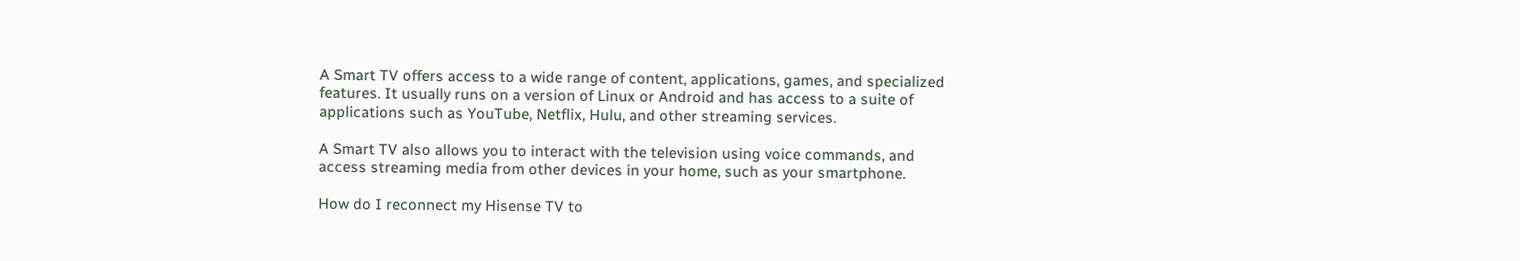A Smart TV offers access to a wide range of content, applications, games, and specialized features. It usually runs on a version of Linux or Android and has access to a suite of applications such as YouTube, Netflix, Hulu, and other streaming services.

A Smart TV also allows you to interact with the television using voice commands, and access streaming media from other devices in your home, such as your smartphone.

How do I reconnect my Hisense TV to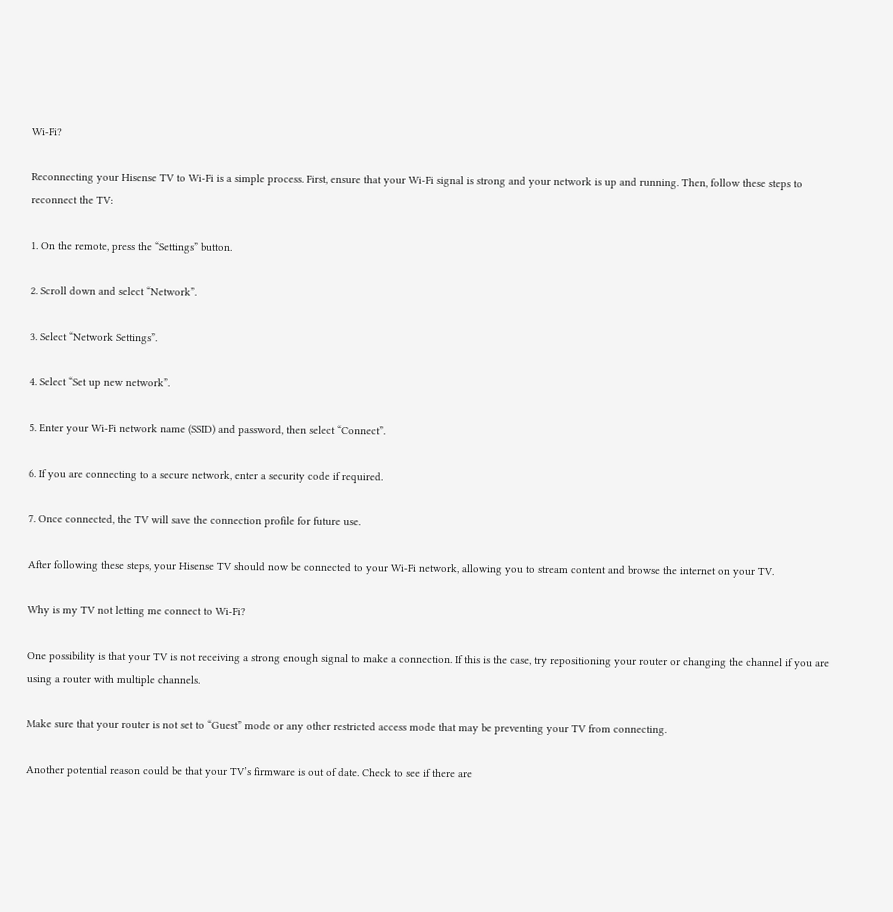Wi-Fi?

Reconnecting your Hisense TV to Wi-Fi is a simple process. First, ensure that your Wi-Fi signal is strong and your network is up and running. Then, follow these steps to reconnect the TV:

1. On the remote, press the “Settings” button.

2. Scroll down and select “Network”.

3. Select “Network Settings”.

4. Select “Set up new network”.

5. Enter your Wi-Fi network name (SSID) and password, then select “Connect”.

6. If you are connecting to a secure network, enter a security code if required.

7. Once connected, the TV will save the connection profile for future use.

After following these steps, your Hisense TV should now be connected to your Wi-Fi network, allowing you to stream content and browse the internet on your TV.

Why is my TV not letting me connect to Wi-Fi?

One possibility is that your TV is not receiving a strong enough signal to make a connection. If this is the case, try repositioning your router or changing the channel if you are using a router with multiple channels.

Make sure that your router is not set to “Guest” mode or any other restricted access mode that may be preventing your TV from connecting.

Another potential reason could be that your TV’s firmware is out of date. Check to see if there are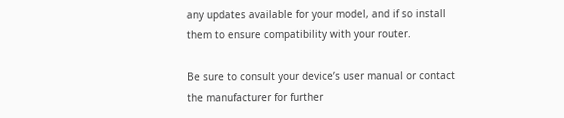any updates available for your model, and if so install them to ensure compatibility with your router.

Be sure to consult your device’s user manual or contact the manufacturer for further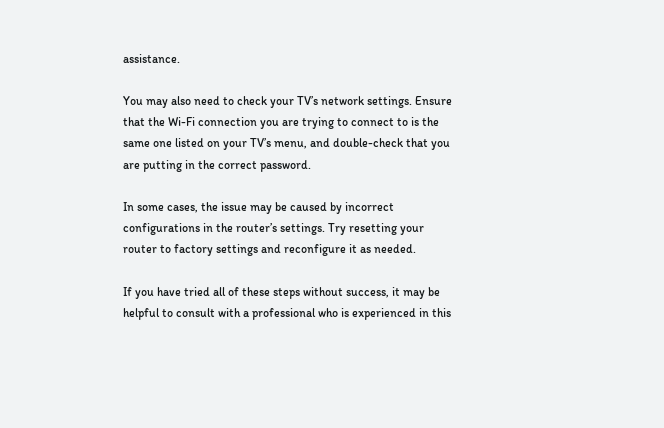assistance.

You may also need to check your TV’s network settings. Ensure that the Wi-Fi connection you are trying to connect to is the same one listed on your TV’s menu, and double-check that you are putting in the correct password.

In some cases, the issue may be caused by incorrect configurations in the router’s settings. Try resetting your router to factory settings and reconfigure it as needed.

If you have tried all of these steps without success, it may be helpful to consult with a professional who is experienced in this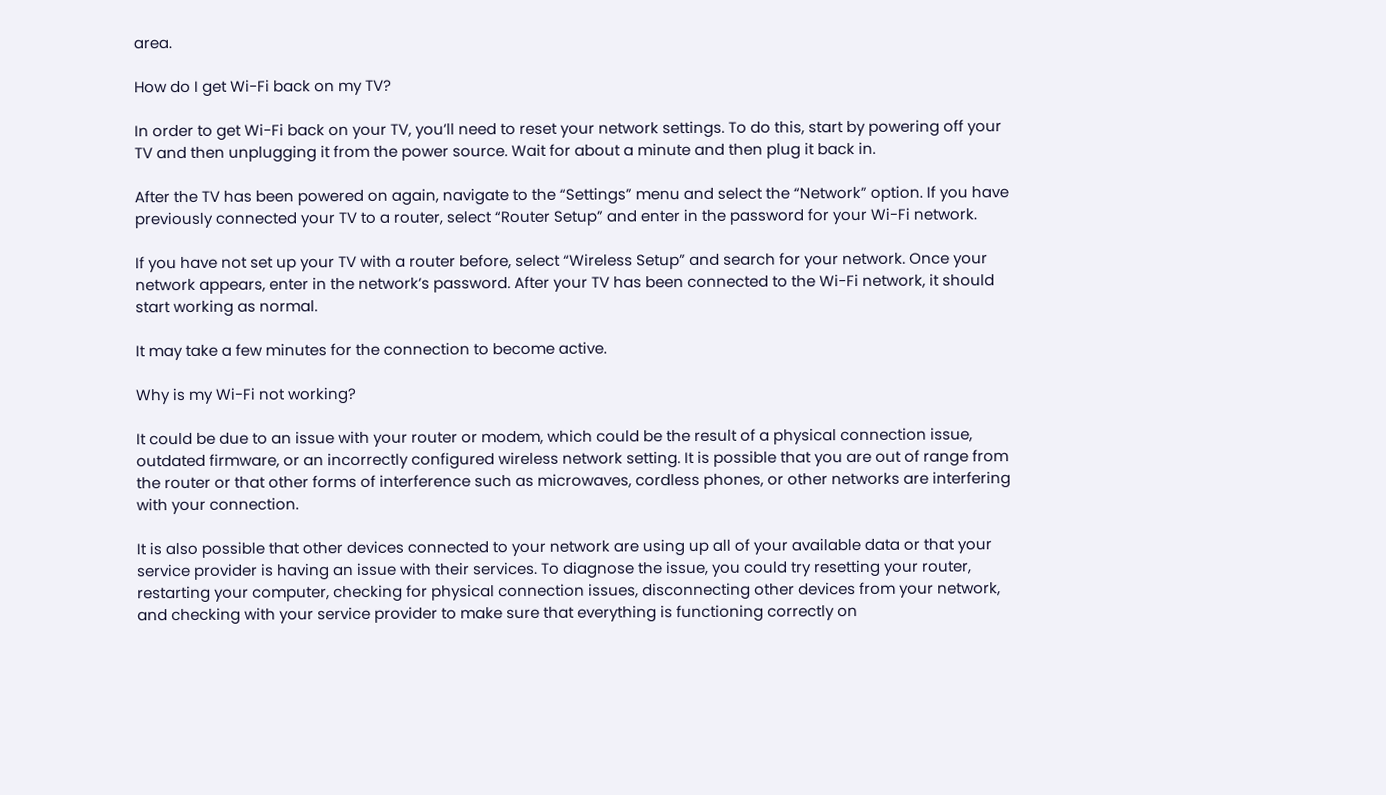area.

How do I get Wi-Fi back on my TV?

In order to get Wi-Fi back on your TV, you’ll need to reset your network settings. To do this, start by powering off your TV and then unplugging it from the power source. Wait for about a minute and then plug it back in.

After the TV has been powered on again, navigate to the “Settings” menu and select the “Network” option. If you have previously connected your TV to a router, select “Router Setup” and enter in the password for your Wi-Fi network.

If you have not set up your TV with a router before, select “Wireless Setup” and search for your network. Once your network appears, enter in the network’s password. After your TV has been connected to the Wi-Fi network, it should start working as normal.

It may take a few minutes for the connection to become active.

Why is my Wi-Fi not working?

It could be due to an issue with your router or modem, which could be the result of a physical connection issue, outdated firmware, or an incorrectly configured wireless network setting. It is possible that you are out of range from the router or that other forms of interference such as microwaves, cordless phones, or other networks are interfering with your connection.

It is also possible that other devices connected to your network are using up all of your available data or that your service provider is having an issue with their services. To diagnose the issue, you could try resetting your router, restarting your computer, checking for physical connection issues, disconnecting other devices from your network, and checking with your service provider to make sure that everything is functioning correctly on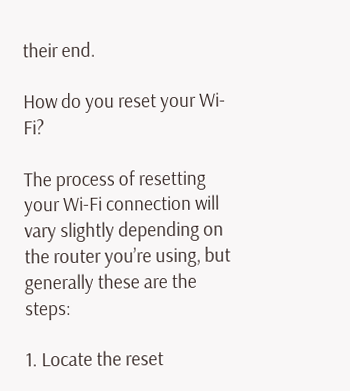their end.

How do you reset your Wi-Fi?

The process of resetting your Wi-Fi connection will vary slightly depending on the router you’re using, but generally these are the steps:

1. Locate the reset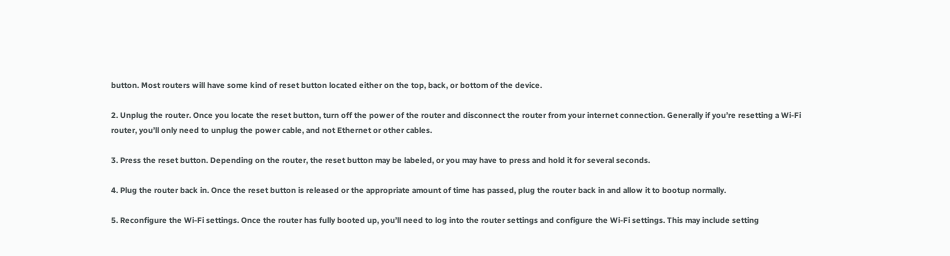button. Most routers will have some kind of reset button located either on the top, back, or bottom of the device.

2. Unplug the router. Once you locate the reset button, turn off the power of the router and disconnect the router from your internet connection. Generally if you’re resetting a Wi-Fi router, you’ll only need to unplug the power cable, and not Ethernet or other cables.

3. Press the reset button. Depending on the router, the reset button may be labeled, or you may have to press and hold it for several seconds.

4. Plug the router back in. Once the reset button is released or the appropriate amount of time has passed, plug the router back in and allow it to bootup normally.

5. Reconfigure the Wi-Fi settings. Once the router has fully booted up, you’ll need to log into the router settings and configure the Wi-Fi settings. This may include setting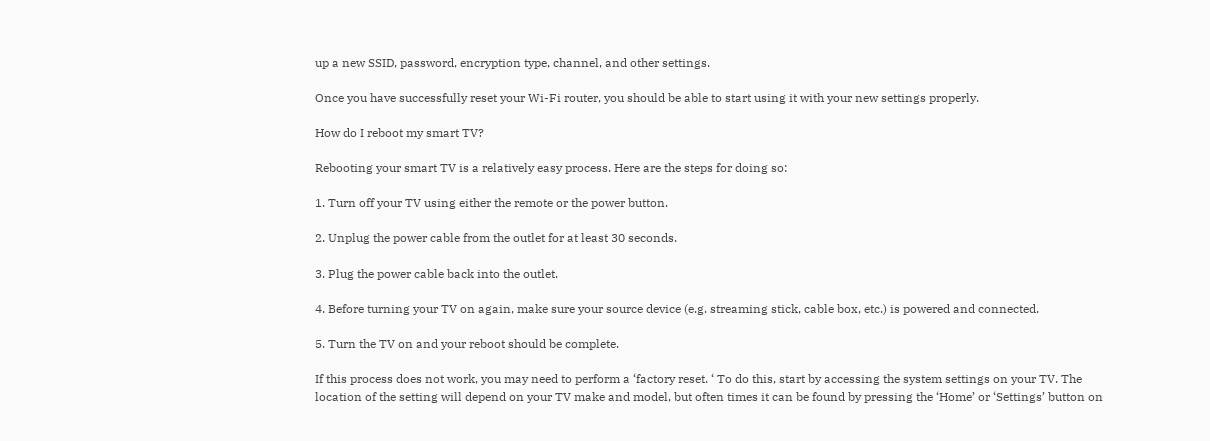up a new SSID, password, encryption type, channel, and other settings.

Once you have successfully reset your Wi-Fi router, you should be able to start using it with your new settings properly.

How do I reboot my smart TV?

Rebooting your smart TV is a relatively easy process. Here are the steps for doing so:

1. Turn off your TV using either the remote or the power button.

2. Unplug the power cable from the outlet for at least 30 seconds.

3. Plug the power cable back into the outlet.

4. Before turning your TV on again, make sure your source device (e.g. streaming stick, cable box, etc.) is powered and connected.

5. Turn the TV on and your reboot should be complete.

If this process does not work, you may need to perform a ‘factory reset. ‘ To do this, start by accessing the system settings on your TV. The location of the setting will depend on your TV make and model, but often times it can be found by pressing the ‘Home’ or ‘Settings’ button on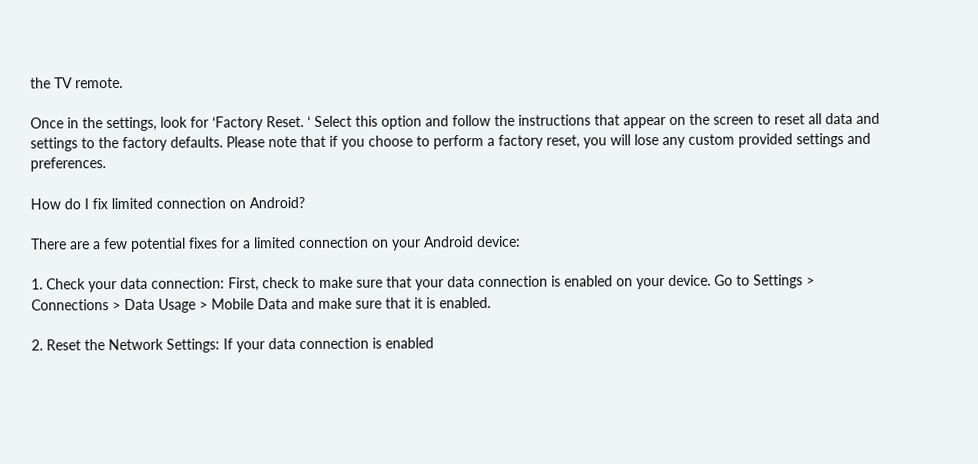the TV remote.

Once in the settings, look for ‘Factory Reset. ‘ Select this option and follow the instructions that appear on the screen to reset all data and settings to the factory defaults. Please note that if you choose to perform a factory reset, you will lose any custom provided settings and preferences.

How do I fix limited connection on Android?

There are a few potential fixes for a limited connection on your Android device:

1. Check your data connection: First, check to make sure that your data connection is enabled on your device. Go to Settings > Connections > Data Usage > Mobile Data and make sure that it is enabled.

2. Reset the Network Settings: If your data connection is enabled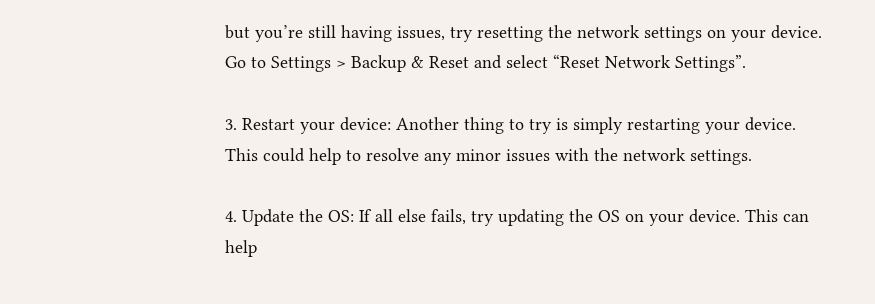but you’re still having issues, try resetting the network settings on your device. Go to Settings > Backup & Reset and select “Reset Network Settings”.

3. Restart your device: Another thing to try is simply restarting your device. This could help to resolve any minor issues with the network settings.

4. Update the OS: If all else fails, try updating the OS on your device. This can help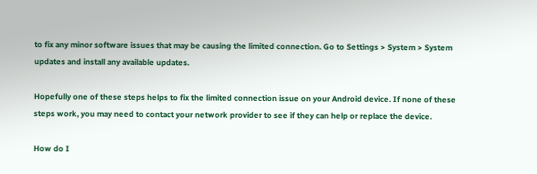to fix any minor software issues that may be causing the limited connection. Go to Settings > System > System updates and install any available updates.

Hopefully one of these steps helps to fix the limited connection issue on your Android device. If none of these steps work, you may need to contact your network provider to see if they can help or replace the device.

How do I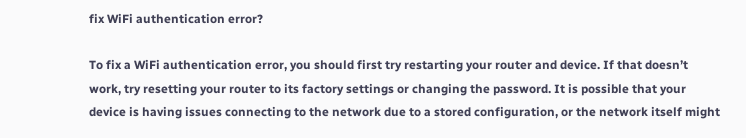fix WiFi authentication error?

To fix a WiFi authentication error, you should first try restarting your router and device. If that doesn’t work, try resetting your router to its factory settings or changing the password. It is possible that your device is having issues connecting to the network due to a stored configuration, or the network itself might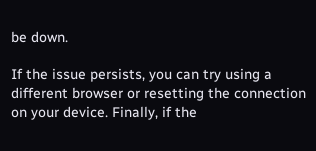be down.

If the issue persists, you can try using a different browser or resetting the connection on your device. Finally, if the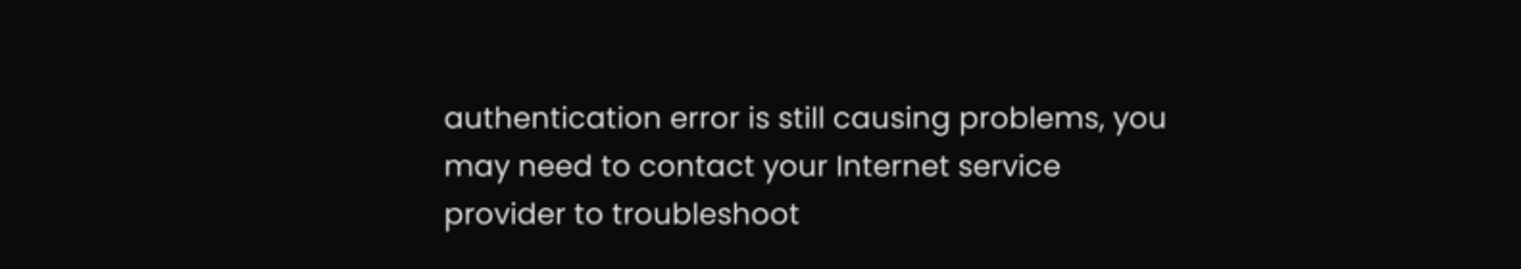authentication error is still causing problems, you may need to contact your Internet service provider to troubleshoot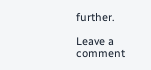further.

Leave a comment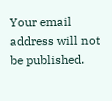Your email address will not be published.